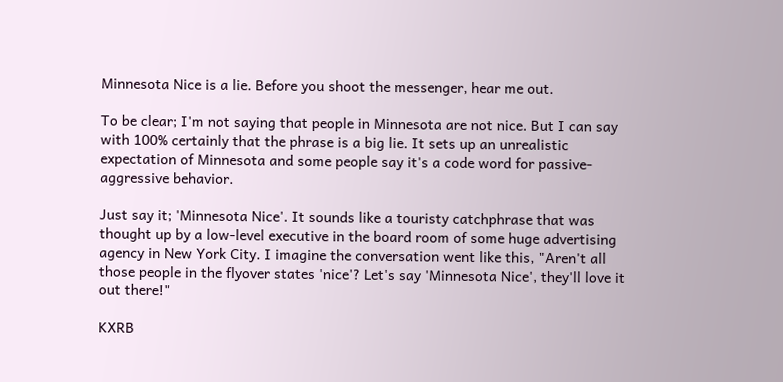Minnesota Nice is a lie. Before you shoot the messenger, hear me out.

To be clear; I'm not saying that people in Minnesota are not nice. But I can say with 100% certainly that the phrase is a big lie. It sets up an unrealistic expectation of Minnesota and some people say it's a code word for passive-aggressive behavior.

Just say it; 'Minnesota Nice'. It sounds like a touristy catchphrase that was thought up by a low-level executive in the board room of some huge advertising agency in New York City. I imagine the conversation went like this, "Aren't all those people in the flyover states 'nice'? Let's say 'Minnesota Nice', they'll love it out there!"

KXRB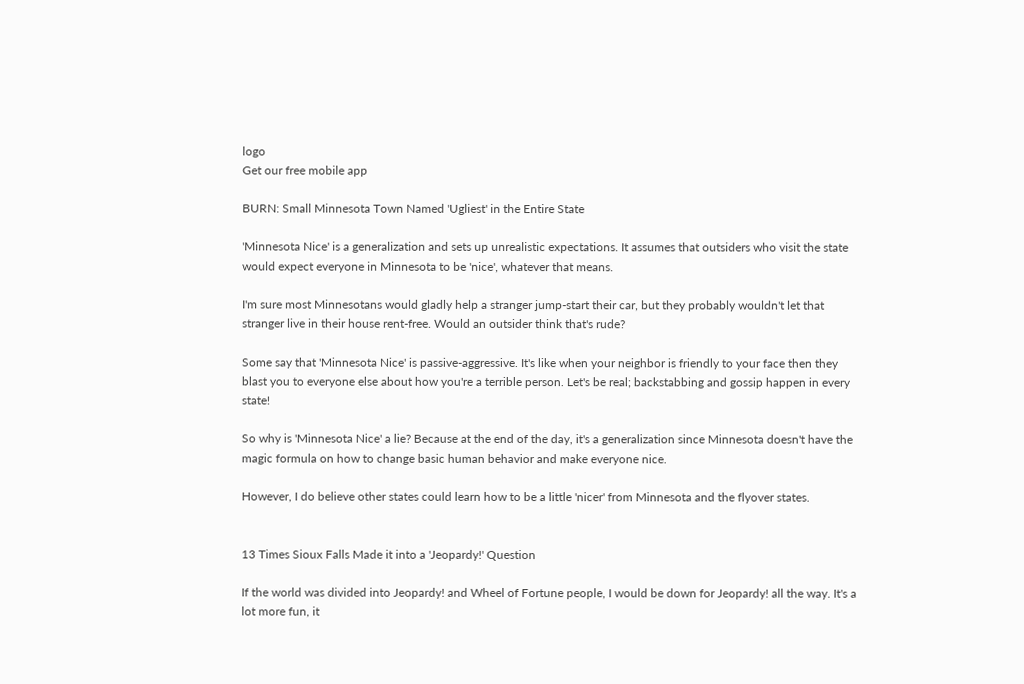logo
Get our free mobile app

BURN: Small Minnesota Town Named 'Ugliest' in the Entire State

'Minnesota Nice' is a generalization and sets up unrealistic expectations. It assumes that outsiders who visit the state would expect everyone in Minnesota to be 'nice', whatever that means.

I'm sure most Minnesotans would gladly help a stranger jump-start their car, but they probably wouldn't let that stranger live in their house rent-free. Would an outsider think that's rude?

Some say that 'Minnesota Nice' is passive-aggressive. It's like when your neighbor is friendly to your face then they blast you to everyone else about how you're a terrible person. Let's be real; backstabbing and gossip happen in every state!

So why is 'Minnesota Nice' a lie? Because at the end of the day, it's a generalization since Minnesota doesn't have the magic formula on how to change basic human behavior and make everyone nice.

However, I do believe other states could learn how to be a little 'nicer' from Minnesota and the flyover states.


13 Times Sioux Falls Made it into a 'Jeopardy!' Question

If the world was divided into Jeopardy! and Wheel of Fortune people, I would be down for Jeopardy! all the way. It's a lot more fun, it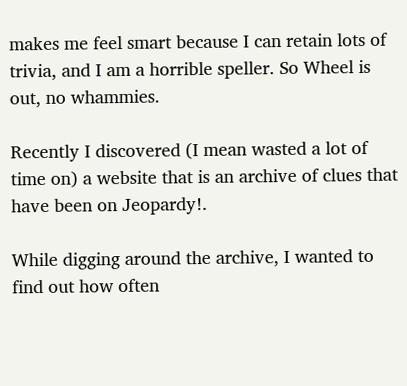makes me feel smart because I can retain lots of trivia, and I am a horrible speller. So Wheel is out, no whammies.

Recently I discovered (I mean wasted a lot of time on) a website that is an archive of clues that have been on Jeopardy!.

While digging around the archive, I wanted to find out how often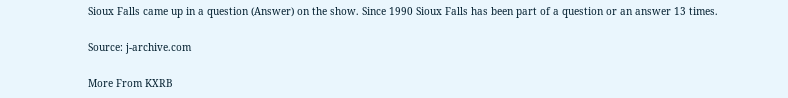Sioux Falls came up in a question (Answer) on the show. Since 1990 Sioux Falls has been part of a question or an answer 13 times.

Source: j-archive.com

More From KXRB